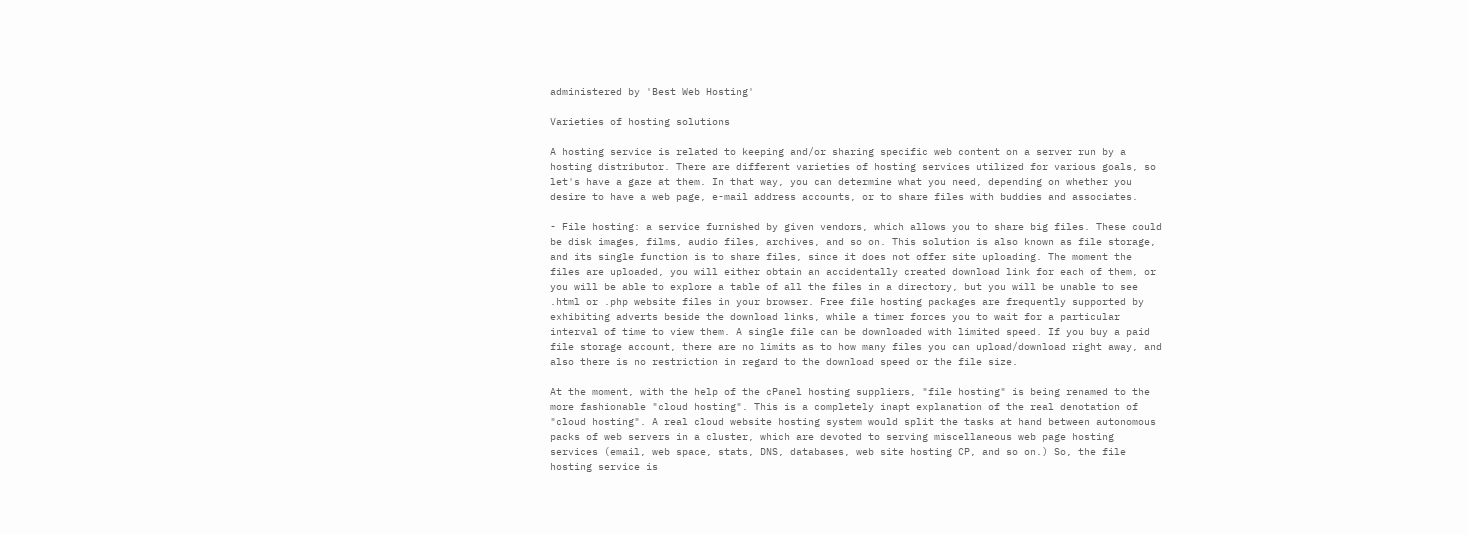administered by 'Best Web Hosting'

Varieties of hosting solutions

A hosting service is related to keeping and/or sharing specific web content on a server run by a hosting distributor. There are different varieties of hosting services utilized for various goals, so let's have a gaze at them. In that way, you can determine what you need, depending on whether you desire to have a web page, e-mail address accounts, or to share files with buddies and associates.

- File hosting: a service furnished by given vendors, which allows you to share big files. These could be disk images, films, audio files, archives, and so on. This solution is also known as file storage, and its single function is to share files, since it does not offer site uploading. The moment the files are uploaded, you will either obtain an accidentally created download link for each of them, or you will be able to explore a table of all the files in a directory, but you will be unable to see .html or .php website files in your browser. Free file hosting packages are frequently supported by exhibiting adverts beside the download links, while a timer forces you to wait for a particular interval of time to view them. A single file can be downloaded with limited speed. If you buy a paid file storage account, there are no limits as to how many files you can upload/download right away, and also there is no restriction in regard to the download speed or the file size.

At the moment, with the help of the cPanel hosting suppliers, "file hosting" is being renamed to the more fashionable "cloud hosting". This is a completely inapt explanation of the real denotation of "cloud hosting". A real cloud website hosting system would split the tasks at hand between autonomous packs of web servers in a cluster, which are devoted to serving miscellaneous web page hosting services (email, web space, stats, DNS, databases, web site hosting CP, and so on.) So, the file hosting service is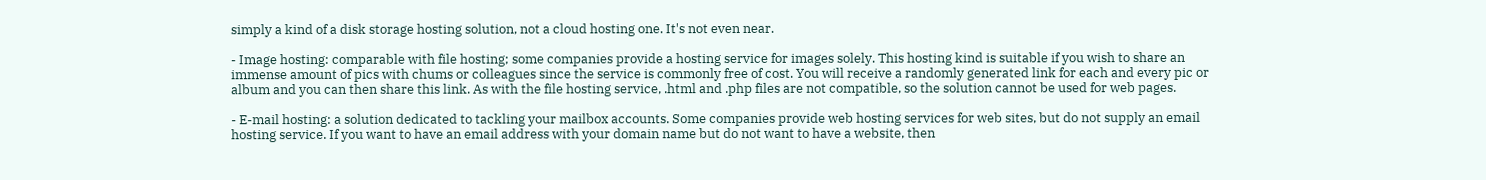simply a kind of a disk storage hosting solution, not a cloud hosting one. It's not even near.

- Image hosting: comparable with file hosting; some companies provide a hosting service for images solely. This hosting kind is suitable if you wish to share an immense amount of pics with chums or colleagues since the service is commonly free of cost. You will receive a randomly generated link for each and every pic or album and you can then share this link. As with the file hosting service, .html and .php files are not compatible, so the solution cannot be used for web pages.

- E-mail hosting: a solution dedicated to tackling your mailbox accounts. Some companies provide web hosting services for web sites, but do not supply an email hosting service. If you want to have an email address with your domain name but do not want to have a website, then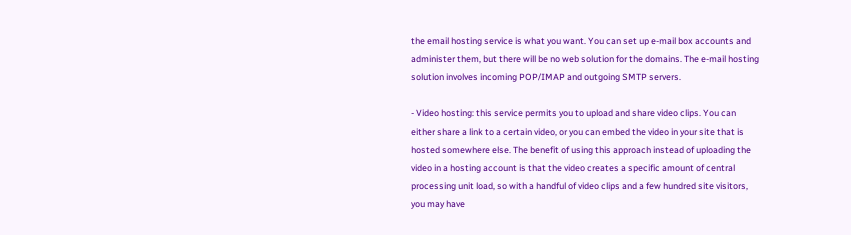the email hosting service is what you want. You can set up e-mail box accounts and administer them, but there will be no web solution for the domains. The e-mail hosting solution involves incoming POP/IMAP and outgoing SMTP servers.

- Video hosting: this service permits you to upload and share video clips. You can either share a link to a certain video, or you can embed the video in your site that is hosted somewhere else. The benefit of using this approach instead of uploading the video in a hosting account is that the video creates a specific amount of central processing unit load, so with a handful of video clips and a few hundred site visitors, you may have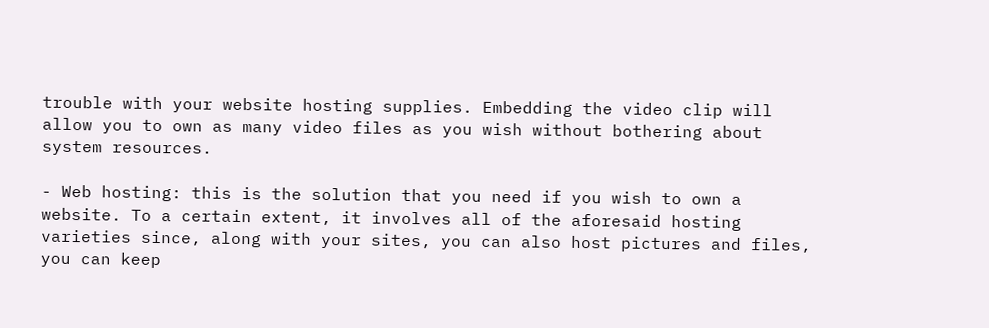trouble with your website hosting supplies. Embedding the video clip will allow you to own as many video files as you wish without bothering about system resources.

- Web hosting: this is the solution that you need if you wish to own a website. To a certain extent, it involves all of the aforesaid hosting varieties since, along with your sites, you can also host pictures and files, you can keep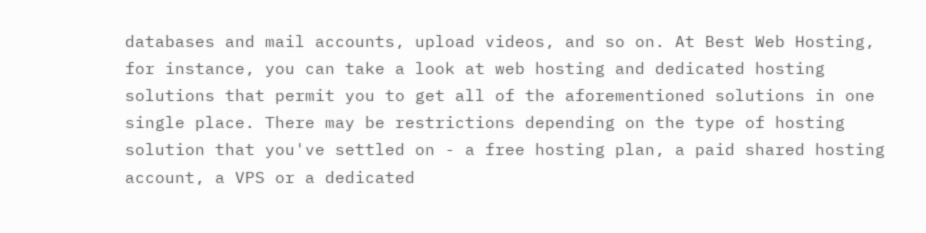databases and mail accounts, upload videos, and so on. At Best Web Hosting, for instance, you can take a look at web hosting and dedicated hosting solutions that permit you to get all of the aforementioned solutions in one single place. There may be restrictions depending on the type of hosting solution that you've settled on - a free hosting plan, a paid shared hosting account, a VPS or a dedicated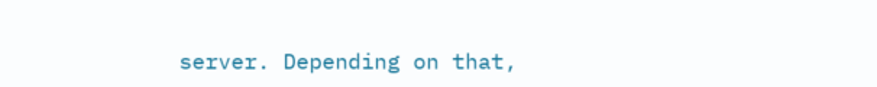server. Depending on that,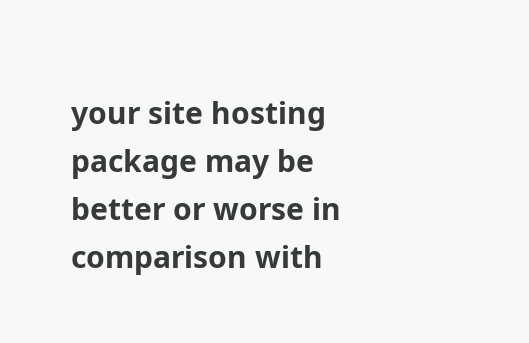your site hosting package may be better or worse in comparison with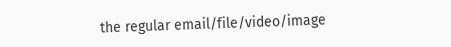the regular email/file/video/image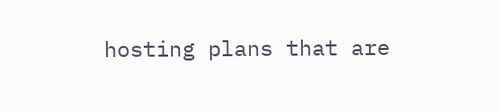hosting plans that are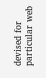devised for particular web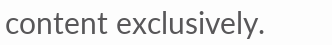content exclusively.